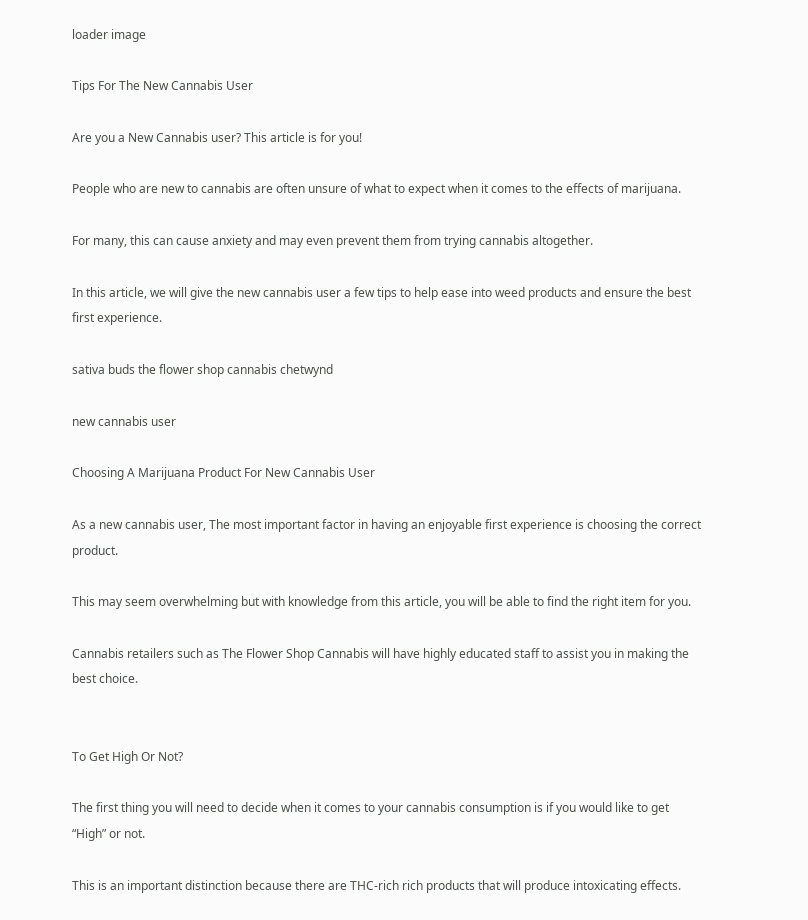loader image

Tips For The New Cannabis User

Are you a New Cannabis user? This article is for you!

People who are new to cannabis are often unsure of what to expect when it comes to the effects of marijuana.

For many, this can cause anxiety and may even prevent them from trying cannabis altogether.

In this article, we will give the new cannabis user a few tips to help ease into weed products and ensure the best first experience.

sativa buds the flower shop cannabis chetwynd

new cannabis user

Choosing A Marijuana Product For New Cannabis User

As a new cannabis user, The most important factor in having an enjoyable first experience is choosing the correct product.

This may seem overwhelming but with knowledge from this article, you will be able to find the right item for you.

Cannabis retailers such as The Flower Shop Cannabis will have highly educated staff to assist you in making the best choice.


To Get High Or Not?

The first thing you will need to decide when it comes to your cannabis consumption is if you would like to get “High” or not.

This is an important distinction because there are THC-rich rich products that will produce intoxicating effects.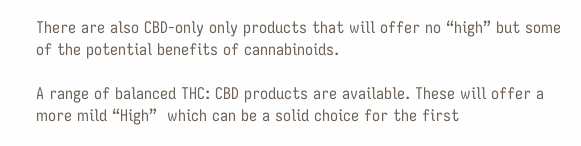There are also CBD-only only products that will offer no “high” but some of the potential benefits of cannabinoids.

A range of balanced THC: CBD products are available. These will offer a more mild “High”  which can be a solid choice for the first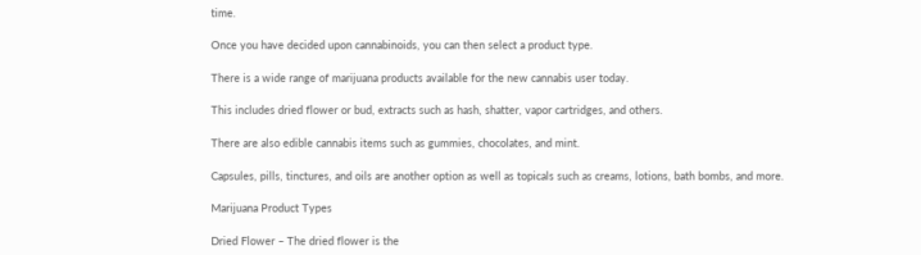time.

Once you have decided upon cannabinoids, you can then select a product type.

There is a wide range of marijuana products available for the new cannabis user today.

This includes dried flower or bud, extracts such as hash, shatter, vapor cartridges, and others.

There are also edible cannabis items such as gummies, chocolates, and mint.

Capsules, pills, tinctures, and oils are another option as well as topicals such as creams, lotions, bath bombs, and more.

Marijuana Product Types

Dried Flower – The dried flower is the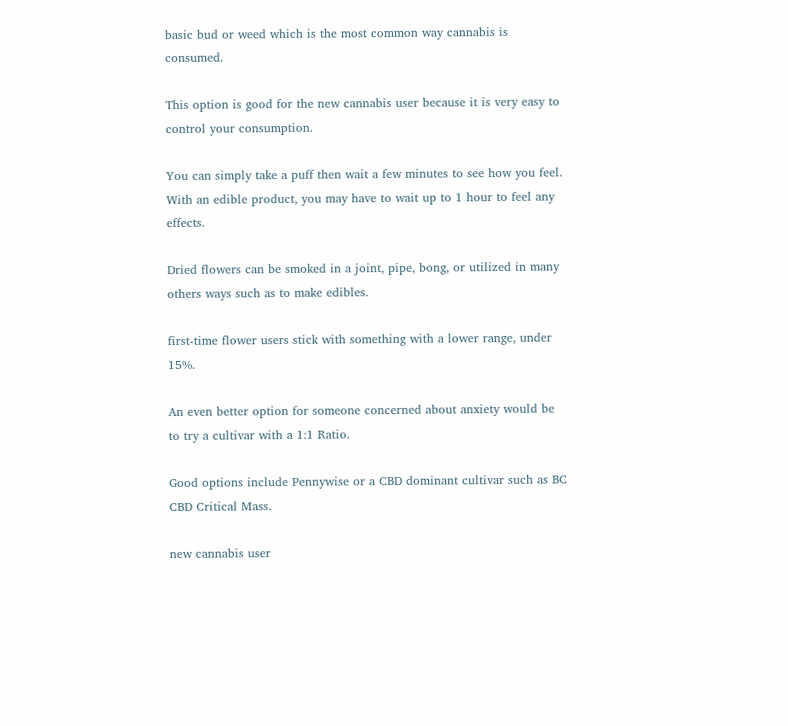basic bud or weed which is the most common way cannabis is consumed.

This option is good for the new cannabis user because it is very easy to control your consumption.

You can simply take a puff then wait a few minutes to see how you feel. With an edible product, you may have to wait up to 1 hour to feel any effects.

Dried flowers can be smoked in a joint, pipe, bong, or utilized in many others ways such as to make edibles.

first-time flower users stick with something with a lower range, under 15%.

An even better option for someone concerned about anxiety would be to try a cultivar with a 1:1 Ratio.

Good options include Pennywise or a CBD dominant cultivar such as BC CBD Critical Mass.

new cannabis user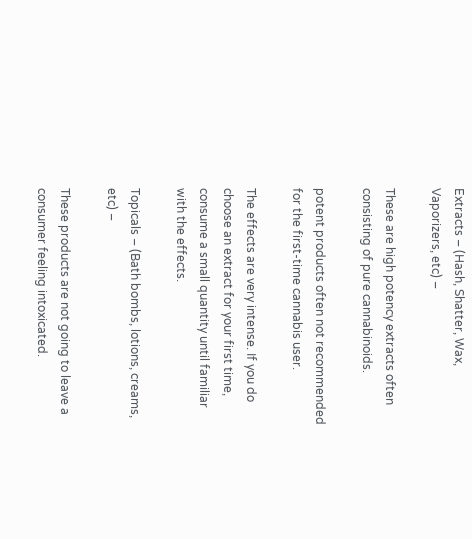Extracts – (Hash, Shatter, Wax, Vaporizers, etc) –

These are high potency extracts often consisting of pure cannabinoids.

potent products often not recommended for the first-time cannabis user.

The effects are very intense. If you do choose an extract for your first time, consume a small quantity until familiar with the effects.

Topicals – (Bath bombs, lotions, creams, etc) –

These products are not going to leave a consumer feeling intoxicated.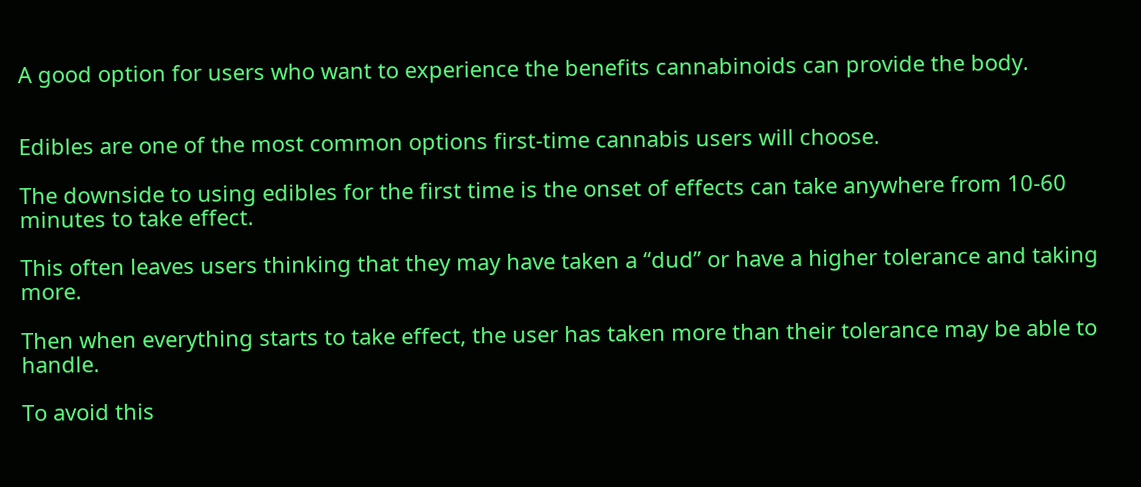A good option for users who want to experience the benefits cannabinoids can provide the body.


Edibles are one of the most common options first-time cannabis users will choose.

The downside to using edibles for the first time is the onset of effects can take anywhere from 10-60 minutes to take effect.

This often leaves users thinking that they may have taken a “dud” or have a higher tolerance and taking more.

Then when everything starts to take effect, the user has taken more than their tolerance may be able to handle.

To avoid this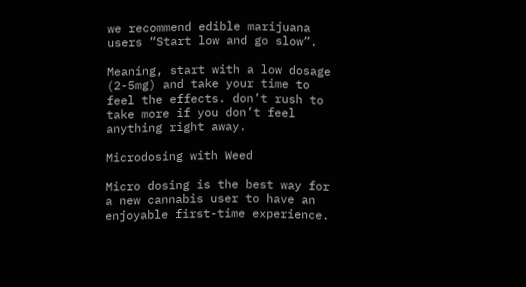we recommend edible marijuana users “Start low and go slow”.

Meaning, start with a low dosage (2-5mg) and take your time to feel the effects. don’t rush to take more if you don’t feel anything right away.

Microdosing with Weed

Micro dosing is the best way for a new cannabis user to have an enjoyable first-time experience.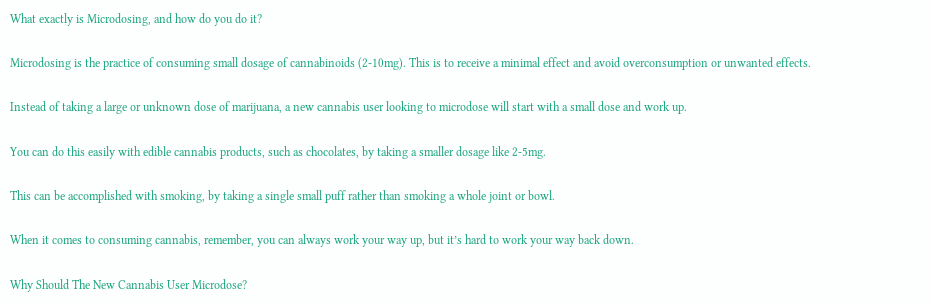What exactly is Microdosing, and how do you do it?

Microdosing is the practice of consuming small dosage of cannabinoids (2-10mg). This is to receive a minimal effect and avoid overconsumption or unwanted effects.

Instead of taking a large or unknown dose of marijuana, a new cannabis user looking to microdose will start with a small dose and work up.

You can do this easily with edible cannabis products, such as chocolates, by taking a smaller dosage like 2-5mg.

This can be accomplished with smoking, by taking a single small puff rather than smoking a whole joint or bowl.

When it comes to consuming cannabis, remember, you can always work your way up, but it’s hard to work your way back down.

Why Should The New Cannabis User Microdose?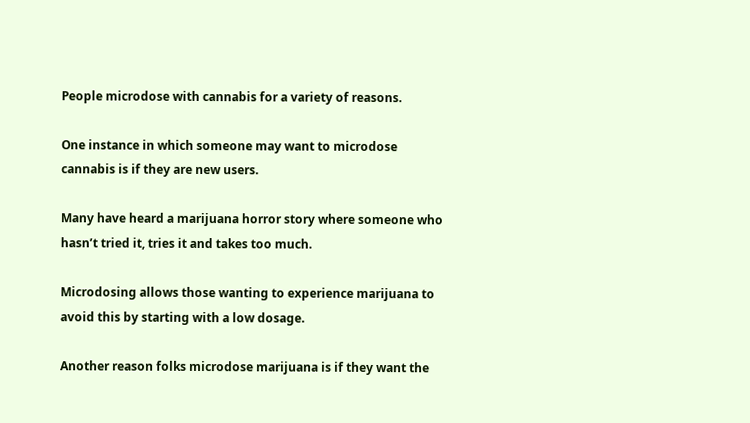People microdose with cannabis for a variety of reasons.

One instance in which someone may want to microdose cannabis is if they are new users.

Many have heard a marijuana horror story where someone who hasn’t tried it, tries it and takes too much.

Microdosing allows those wanting to experience marijuana to avoid this by starting with a low dosage.

Another reason folks microdose marijuana is if they want the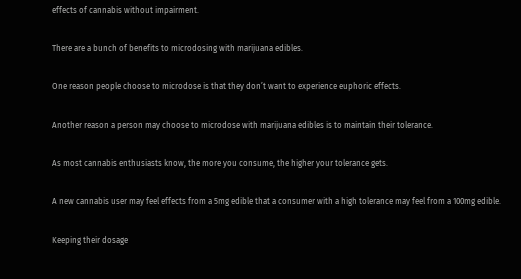effects of cannabis without impairment.

There are a bunch of benefits to microdosing with marijuana edibles.

One reason people choose to microdose is that they don’t want to experience euphoric effects.

Another reason a person may choose to microdose with marijuana edibles is to maintain their tolerance.

As most cannabis enthusiasts know, the more you consume, the higher your tolerance gets.

A new cannabis user may feel effects from a 5mg edible that a consumer with a high tolerance may feel from a 100mg edible.

Keeping their dosage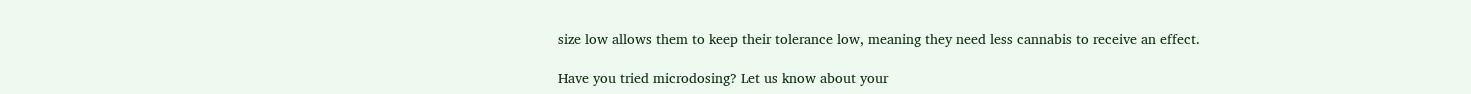size low allows them to keep their tolerance low, meaning they need less cannabis to receive an effect.

Have you tried microdosing? Let us know about your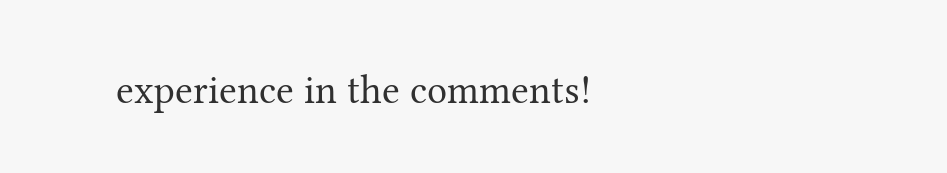experience in the comments!